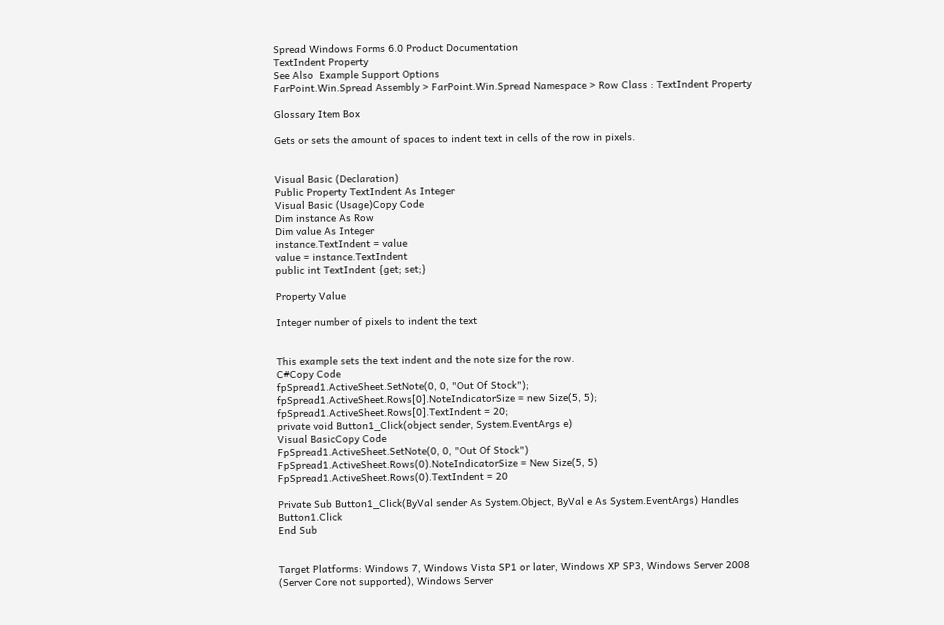Spread Windows Forms 6.0 Product Documentation
TextIndent Property
See Also  Example Support Options
FarPoint.Win.Spread Assembly > FarPoint.Win.Spread Namespace > Row Class : TextIndent Property

Glossary Item Box

Gets or sets the amount of spaces to indent text in cells of the row in pixels.


Visual Basic (Declaration)
Public Property TextIndent As Integer
Visual Basic (Usage)Copy Code
Dim instance As Row
Dim value As Integer
instance.TextIndent = value
value = instance.TextIndent
public int TextIndent {get; set;}

Property Value

Integer number of pixels to indent the text


This example sets the text indent and the note size for the row.
C#Copy Code
fpSpread1.ActiveSheet.SetNote(0, 0, "Out Of Stock");
fpSpread1.ActiveSheet.Rows[0].NoteIndicatorSize = new Size(5, 5);
fpSpread1.ActiveSheet.Rows[0].TextIndent = 20;
private void Button1_Click(object sender, System.EventArgs e)
Visual BasicCopy Code
FpSpread1.ActiveSheet.SetNote(0, 0, "Out Of Stock")
FpSpread1.ActiveSheet.Rows(0).NoteIndicatorSize = New Size(5, 5)
FpSpread1.ActiveSheet.Rows(0).TextIndent = 20

Private Sub Button1_Click(ByVal sender As System.Object, ByVal e As System.EventArgs) Handles Button1.Click
End Sub


Target Platforms: Windows 7, Windows Vista SP1 or later, Windows XP SP3, Windows Server 2008 (Server Core not supported), Windows Server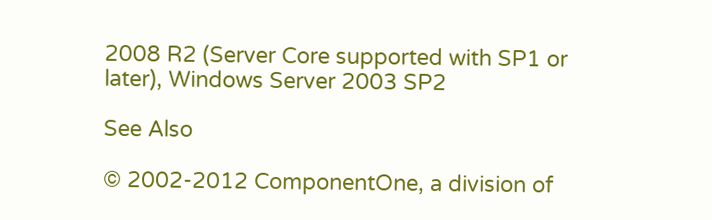2008 R2 (Server Core supported with SP1 or later), Windows Server 2003 SP2

See Also

© 2002-2012 ComponentOne, a division of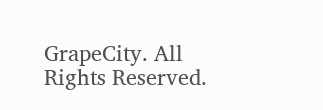GrapeCity. All Rights Reserved.